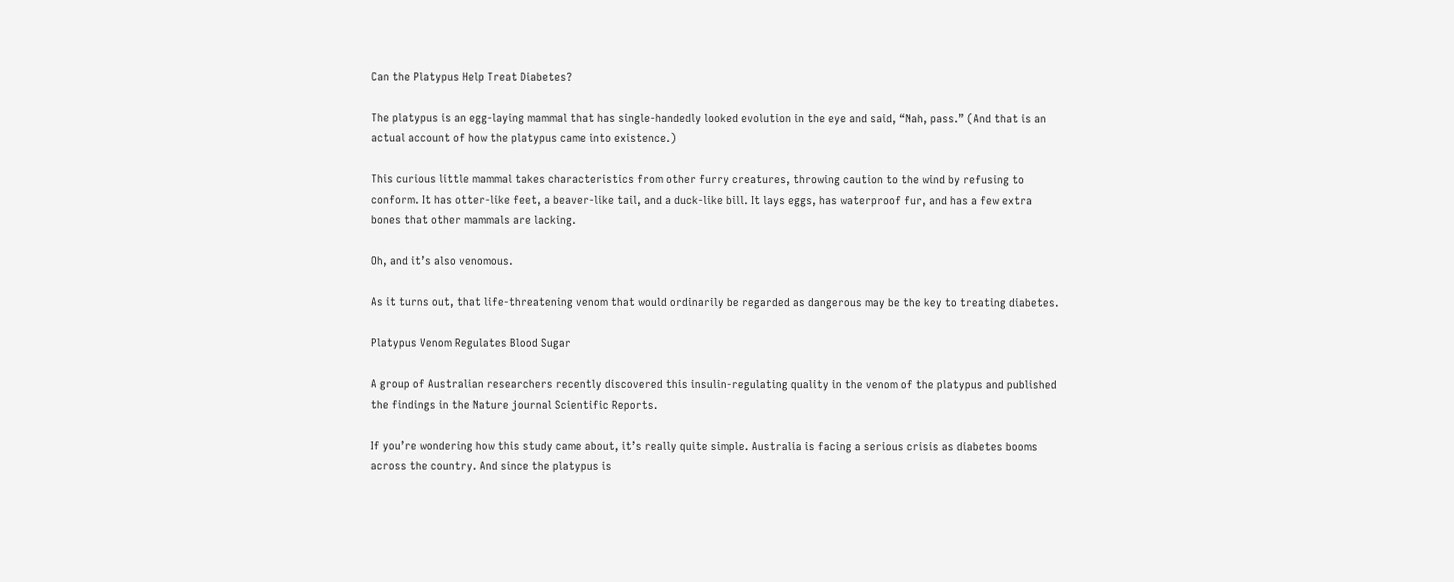Can the Platypus Help Treat Diabetes?

The platypus is an egg-laying mammal that has single-handedly looked evolution in the eye and said, “Nah, pass.” (And that is an actual account of how the platypus came into existence.)

This curious little mammal takes characteristics from other furry creatures, throwing caution to the wind by refusing to conform. It has otter-like feet, a beaver-like tail, and a duck-like bill. It lays eggs, has waterproof fur, and has a few extra bones that other mammals are lacking.

Oh, and it’s also venomous.

As it turns out, that life-threatening venom that would ordinarily be regarded as dangerous may be the key to treating diabetes.

Platypus Venom Regulates Blood Sugar

A group of Australian researchers recently discovered this insulin-regulating quality in the venom of the platypus and published the findings in the Nature journal Scientific Reports.

If you’re wondering how this study came about, it’s really quite simple. Australia is facing a serious crisis as diabetes booms across the country. And since the platypus is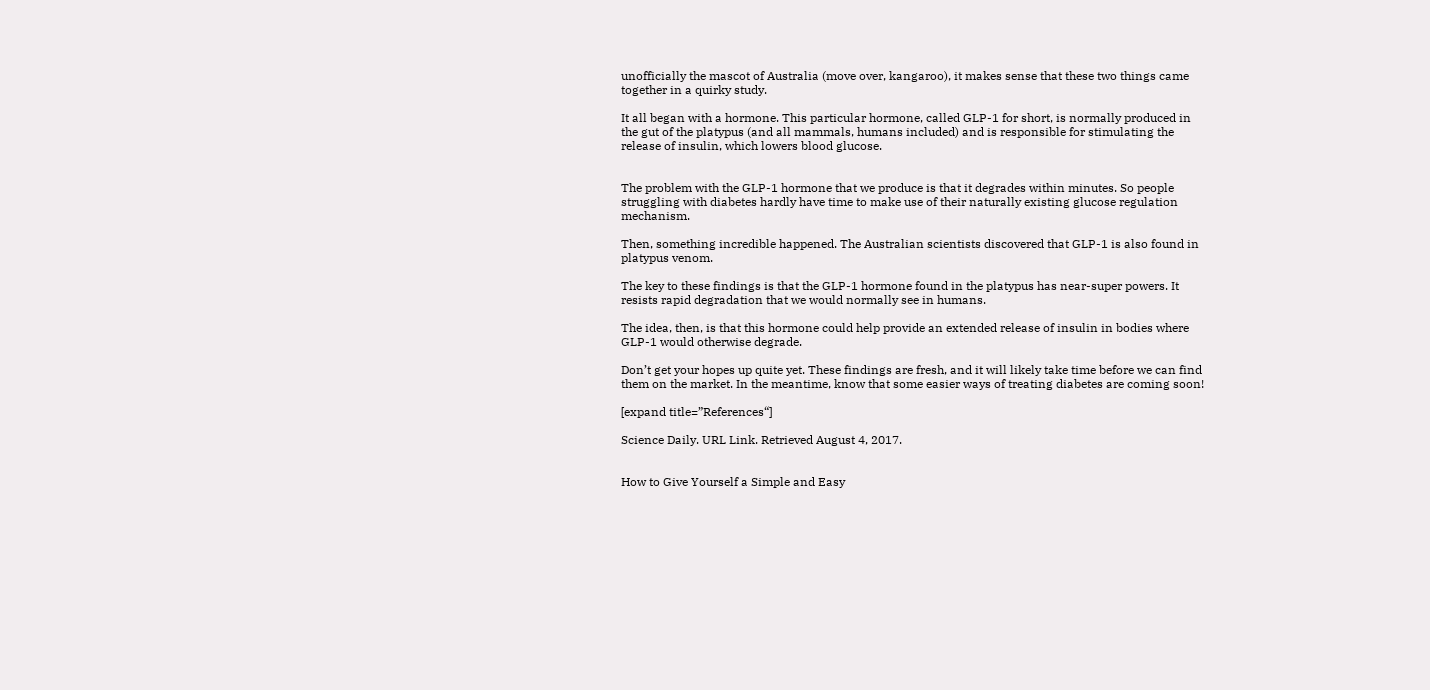unofficially the mascot of Australia (move over, kangaroo), it makes sense that these two things came together in a quirky study.

It all began with a hormone. This particular hormone, called GLP-1 for short, is normally produced in the gut of the platypus (and all mammals, humans included) and is responsible for stimulating the release of insulin, which lowers blood glucose.


The problem with the GLP-1 hormone that we produce is that it degrades within minutes. So people struggling with diabetes hardly have time to make use of their naturally existing glucose regulation mechanism.

Then, something incredible happened. The Australian scientists discovered that GLP-1 is also found in platypus venom.

The key to these findings is that the GLP-1 hormone found in the platypus has near-super powers. It resists rapid degradation that we would normally see in humans.

The idea, then, is that this hormone could help provide an extended release of insulin in bodies where GLP-1 would otherwise degrade.

Don’t get your hopes up quite yet. These findings are fresh, and it will likely take time before we can find them on the market. In the meantime, know that some easier ways of treating diabetes are coming soon!

[expand title=”References“]

Science Daily. URL Link. Retrieved August 4, 2017.


How to Give Yourself a Simple and Easy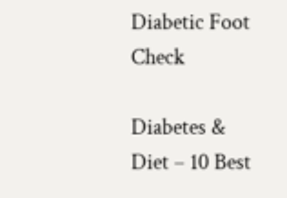Diabetic Foot Check

Diabetes & Diet – 10 Best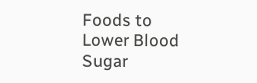Foods to Lower Blood Sugar